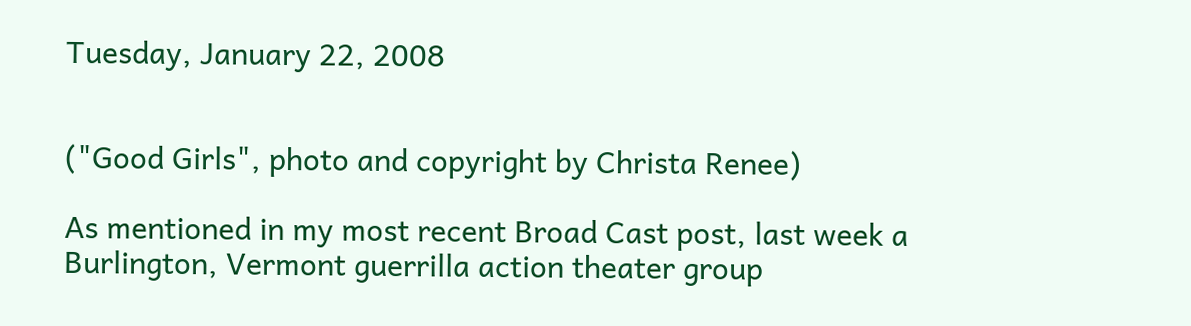Tuesday, January 22, 2008


("Good Girls", photo and copyright by Christa Renee)

As mentioned in my most recent Broad Cast post, last week a Burlington, Vermont guerrilla action theater group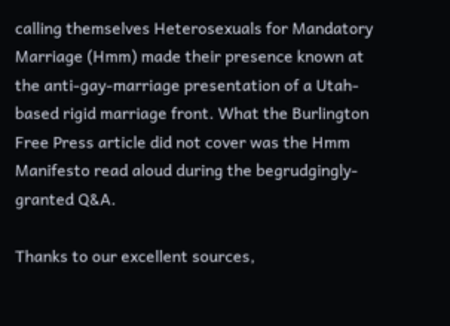calling themselves Heterosexuals for Mandatory Marriage (Hmm) made their presence known at the anti-gay-marriage presentation of a Utah-based rigid marriage front. What the Burlington Free Press article did not cover was the Hmm Manifesto read aloud during the begrudgingly-granted Q&A.

Thanks to our excellent sources,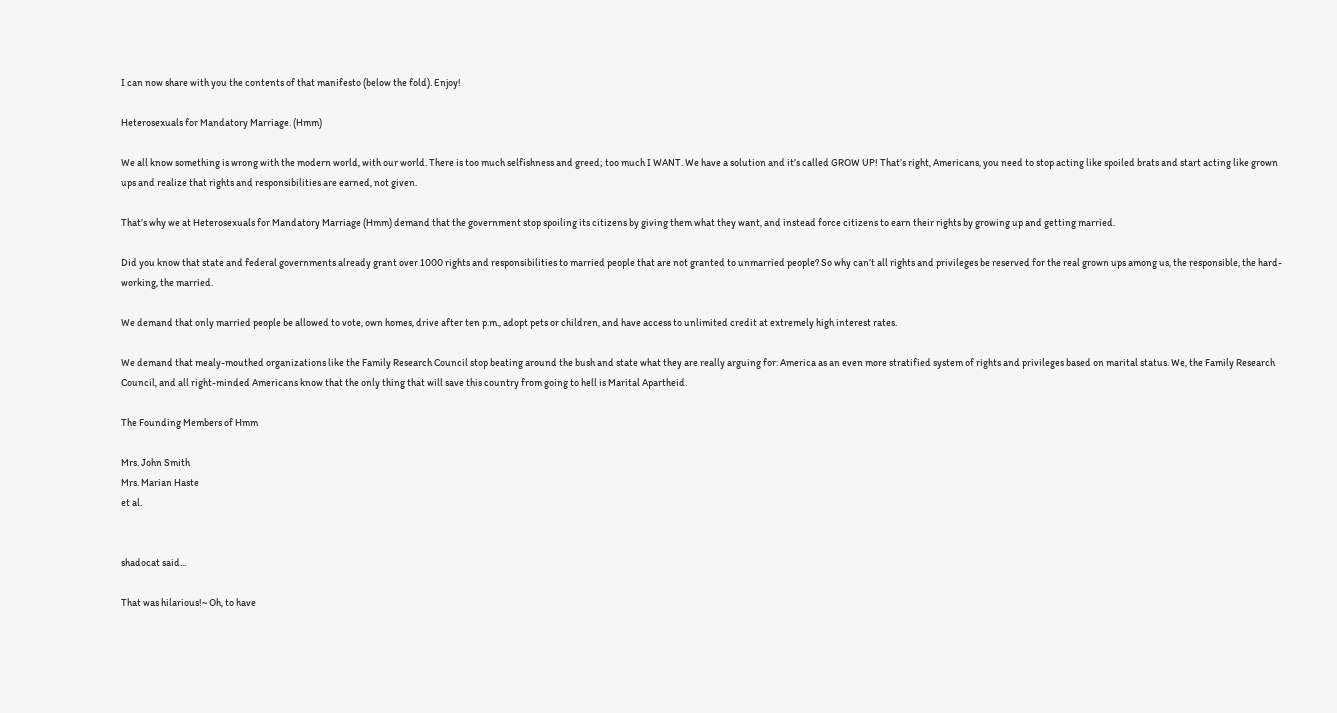I can now share with you the contents of that manifesto (below the fold). Enjoy!

Heterosexuals for Mandatory Marriage. (Hmm)

We all know something is wrong with the modern world, with our world. There is too much selfishness and greed; too much I WANT. We have a solution and it’s called GROW UP! That’s right, Americans, you need to stop acting like spoiled brats and start acting like grown ups and realize that rights and responsibilities are earned, not given.

That’s why we at Heterosexuals for Mandatory Marriage (Hmm) demand that the government stop spoiling its citizens by giving them what they want, and instead force citizens to earn their rights by growing up and getting married.

Did you know that state and federal governments already grant over 1000 rights and responsibilities to married people that are not granted to unmarried people? So why can’t all rights and privileges be reserved for the real grown ups among us, the responsible, the hard-working, the married.

We demand that only married people be allowed to vote, own homes, drive after ten p.m., adopt pets or children, and have access to unlimited credit at extremely high interest rates.

We demand that mealy-mouthed organizations like the Family Research Council stop beating around the bush and state what they are really arguing for: America as an even more stratified system of rights and privileges based on marital status. We, the Family Research Council, and all right-minded Americans know that the only thing that will save this country from going to hell is Marital Apartheid.

The Founding Members of Hmm

Mrs. John Smith
Mrs. Marian Haste
et al.


shadocat said...

That was hilarious!~ Oh, to have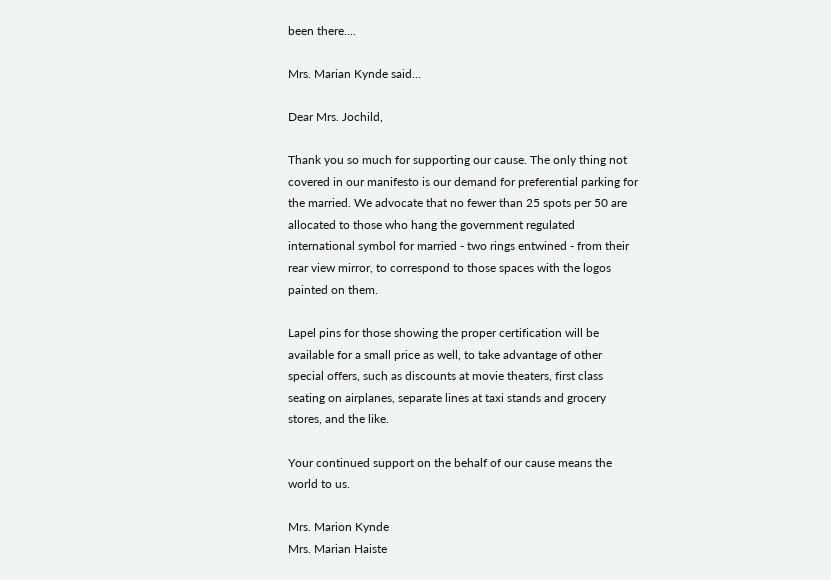been there....

Mrs. Marian Kynde said...

Dear Mrs. Jochild,

Thank you so much for supporting our cause. The only thing not covered in our manifesto is our demand for preferential parking for the married. We advocate that no fewer than 25 spots per 50 are allocated to those who hang the government regulated international symbol for married - two rings entwined - from their rear view mirror, to correspond to those spaces with the logos painted on them.

Lapel pins for those showing the proper certification will be available for a small price as well, to take advantage of other special offers, such as discounts at movie theaters, first class seating on airplanes, separate lines at taxi stands and grocery stores, and the like.

Your continued support on the behalf of our cause means the world to us.

Mrs. Marion Kynde
Mrs. Marian Haiste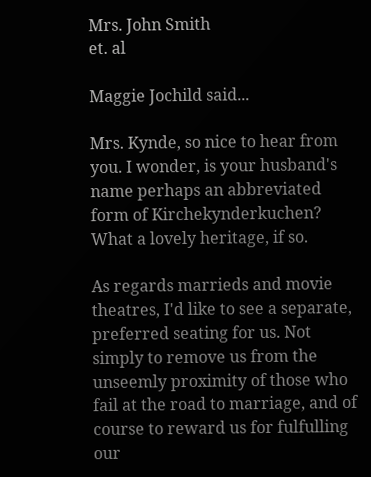Mrs. John Smith
et. al

Maggie Jochild said...

Mrs. Kynde, so nice to hear from you. I wonder, is your husband's name perhaps an abbreviated form of Kirchekynderkuchen? What a lovely heritage, if so.

As regards marrieds and movie theatres, I'd like to see a separate, preferred seating for us. Not simply to remove us from the unseemly proximity of those who fail at the road to marriage, and of course to reward us for fulfulling our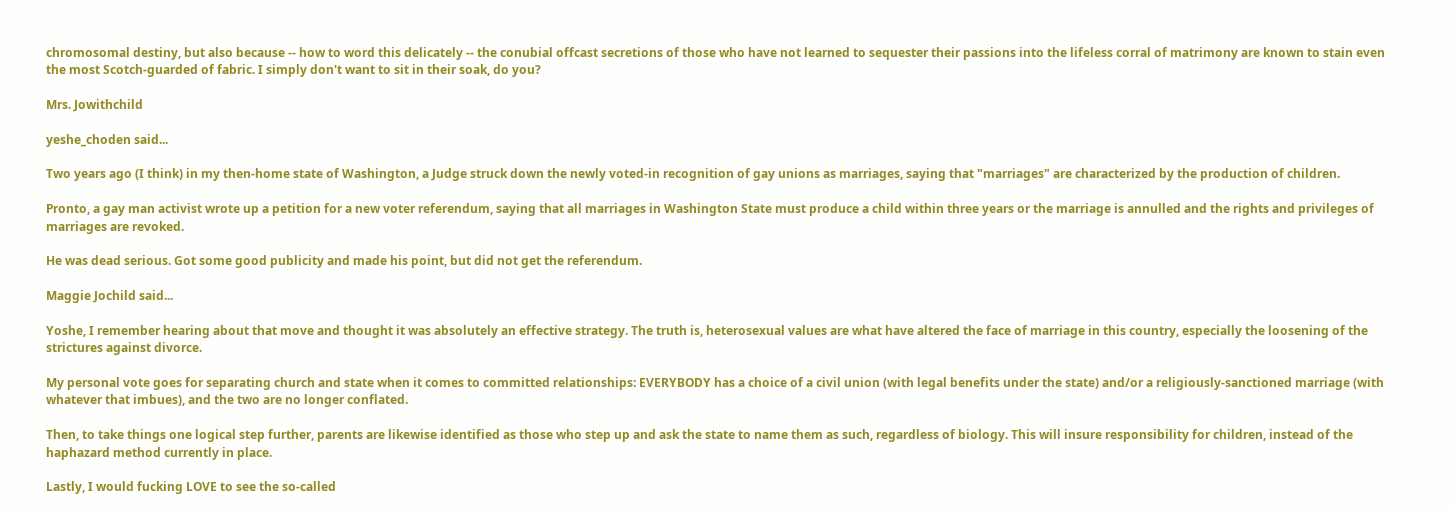chromosomal destiny, but also because -- how to word this delicately -- the conubial offcast secretions of those who have not learned to sequester their passions into the lifeless corral of matrimony are known to stain even the most Scotch-guarded of fabric. I simply don't want to sit in their soak, do you?

Mrs. Jowithchild

yeshe_choden said...

Two years ago (I think) in my then-home state of Washington, a Judge struck down the newly voted-in recognition of gay unions as marriages, saying that "marriages" are characterized by the production of children.

Pronto, a gay man activist wrote up a petition for a new voter referendum, saying that all marriages in Washington State must produce a child within three years or the marriage is annulled and the rights and privileges of marriages are revoked.

He was dead serious. Got some good publicity and made his point, but did not get the referendum.

Maggie Jochild said...

Yoshe, I remember hearing about that move and thought it was absolutely an effective strategy. The truth is, heterosexual values are what have altered the face of marriage in this country, especially the loosening of the strictures against divorce.

My personal vote goes for separating church and state when it comes to committed relationships: EVERYBODY has a choice of a civil union (with legal benefits under the state) and/or a religiously-sanctioned marriage (with whatever that imbues), and the two are no longer conflated.

Then, to take things one logical step further, parents are likewise identified as those who step up and ask the state to name them as such, regardless of biology. This will insure responsibility for children, instead of the haphazard method currently in place.

Lastly, I would fucking LOVE to see the so-called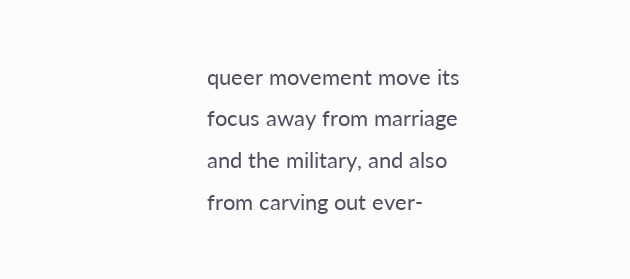queer movement move its focus away from marriage and the military, and also from carving out ever-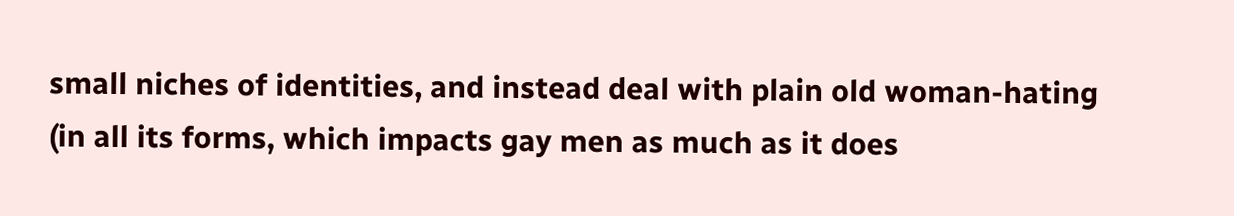small niches of identities, and instead deal with plain old woman-hating (in all its forms, which impacts gay men as much as it does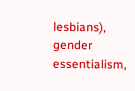lesbians), gender essentialism,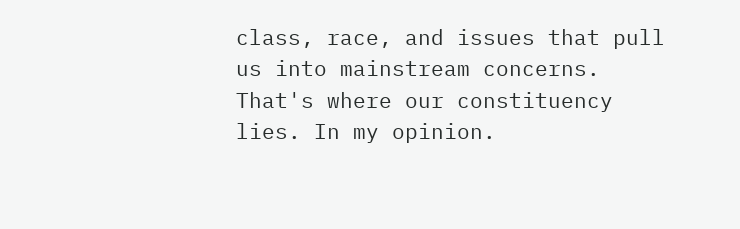class, race, and issues that pull us into mainstream concerns. That's where our constituency lies. In my opinion.